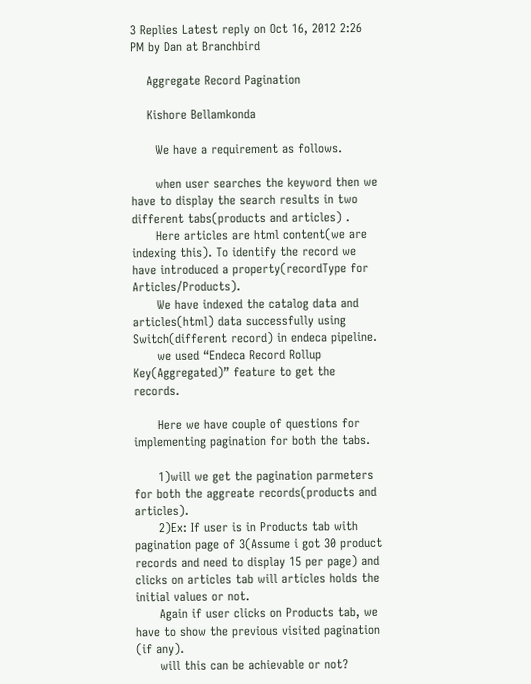3 Replies Latest reply on Oct 16, 2012 2:26 PM by Dan at Branchbird

    Aggregate Record Pagination

    Kishore Bellamkonda

      We have a requirement as follows.

      when user searches the keyword then we have to display the search results in two different tabs(products and articles) .
      Here articles are html content(we are indexing this). To identify the record we have introduced a property(recordType for Articles/Products).
      We have indexed the catalog data and articles(html) data successfully using Switch(different record) in endeca pipeline.
      we used “Endeca Record Rollup Key(Aggregated)” feature to get the records.

      Here we have couple of questions for implementing pagination for both the tabs.

      1)will we get the pagination parmeters for both the aggreate records(products and articles).
      2)Ex: If user is in Products tab with pagination page of 3(Assume i got 30 product records and need to display 15 per page) and clicks on articles tab will articles holds the initial values or not.
      Again if user clicks on Products tab, we have to show the previous visited pagination (if any).
      will this can be achievable or not?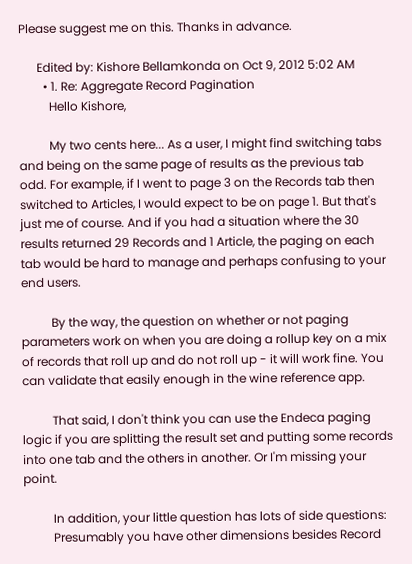Please suggest me on this. Thanks in advance.

      Edited by: Kishore Bellamkonda on Oct 9, 2012 5:02 AM
        • 1. Re: Aggregate Record Pagination
          Hello Kishore,

          My two cents here... As a user, I might find switching tabs and being on the same page of results as the previous tab odd. For example, if I went to page 3 on the Records tab then switched to Articles, I would expect to be on page 1. But that's just me of course. And if you had a situation where the 30 results returned 29 Records and 1 Article, the paging on each tab would be hard to manage and perhaps confusing to your end users.

          By the way, the question on whether or not paging parameters work on when you are doing a rollup key on a mix of records that roll up and do not roll up - it will work fine. You can validate that easily enough in the wine reference app.

          That said, I don't think you can use the Endeca paging logic if you are splitting the result set and putting some records into one tab and the others in another. Or I'm missing your point.

          In addition, your little question has lots of side questions:
          Presumably you have other dimensions besides Record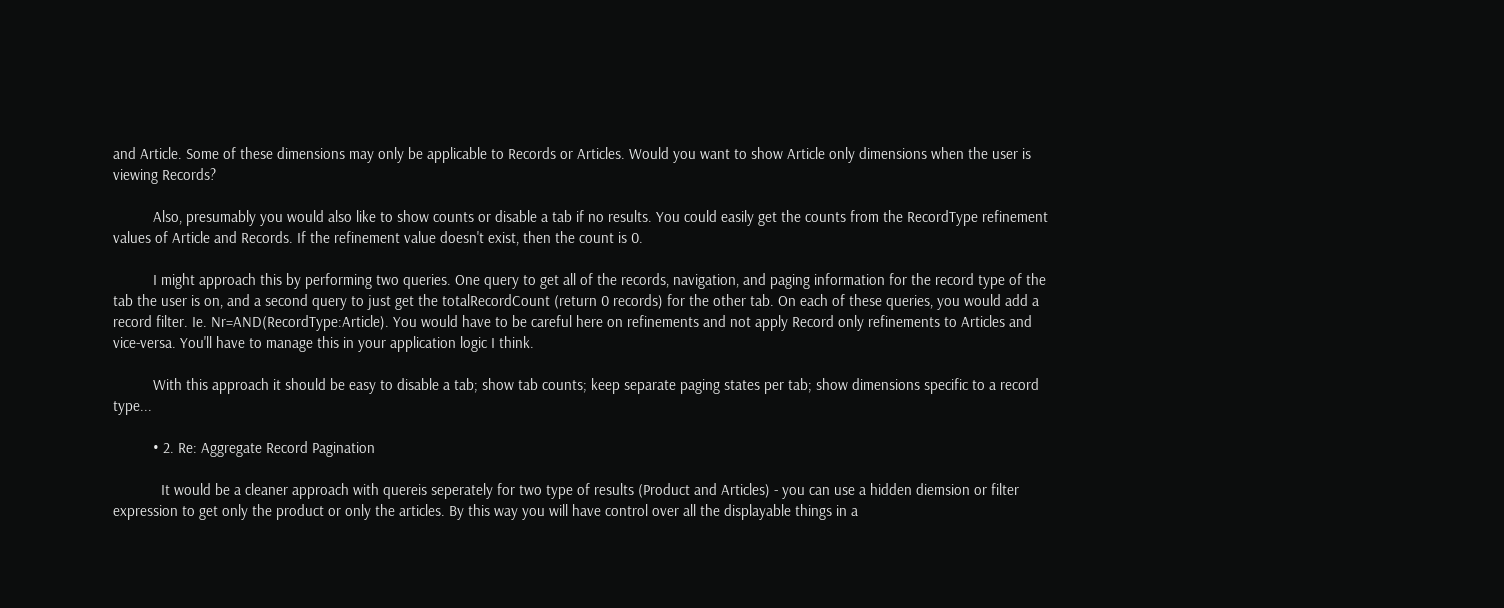and Article. Some of these dimensions may only be applicable to Records or Articles. Would you want to show Article only dimensions when the user is viewing Records?

          Also, presumably you would also like to show counts or disable a tab if no results. You could easily get the counts from the RecordType refinement values of Article and Records. If the refinement value doesn't exist, then the count is 0.

          I might approach this by performing two queries. One query to get all of the records, navigation, and paging information for the record type of the tab the user is on, and a second query to just get the totalRecordCount (return 0 records) for the other tab. On each of these queries, you would add a record filter. Ie. Nr=AND(RecordType:Article). You would have to be careful here on refinements and not apply Record only refinements to Articles and vice-versa. You'll have to manage this in your application logic I think.

          With this approach it should be easy to disable a tab; show tab counts; keep separate paging states per tab; show dimensions specific to a record type...

          • 2. Re: Aggregate Record Pagination

            It would be a cleaner approach with quereis seperately for two type of results (Product and Articles) - you can use a hidden diemsion or filter expression to get only the product or only the articles. By this way you will have control over all the displayable things in a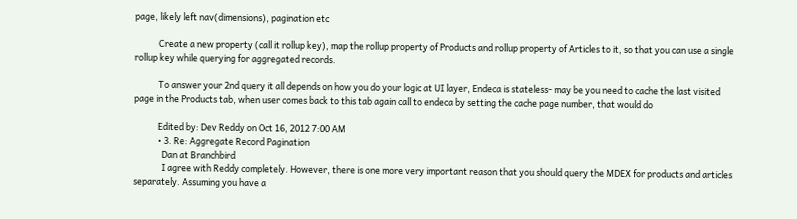page, likely left nav(dimensions), pagination etc

            Create a new property (call it rollup key), map the rollup property of Products and rollup property of Articles to it, so that you can use a single rollup key while querying for aggregated records.

            To answer your 2nd query it all depends on how you do your logic at UI layer, Endeca is stateless- may be you need to cache the last visited page in the Products tab, when user comes back to this tab again call to endeca by setting the cache page number, that would do

            Edited by: Dev Reddy on Oct 16, 2012 7:00 AM
            • 3. Re: Aggregate Record Pagination
              Dan at Branchbird
              I agree with Reddy completely. However, there is one more very important reason that you should query the MDEX for products and articles separately. Assuming you have a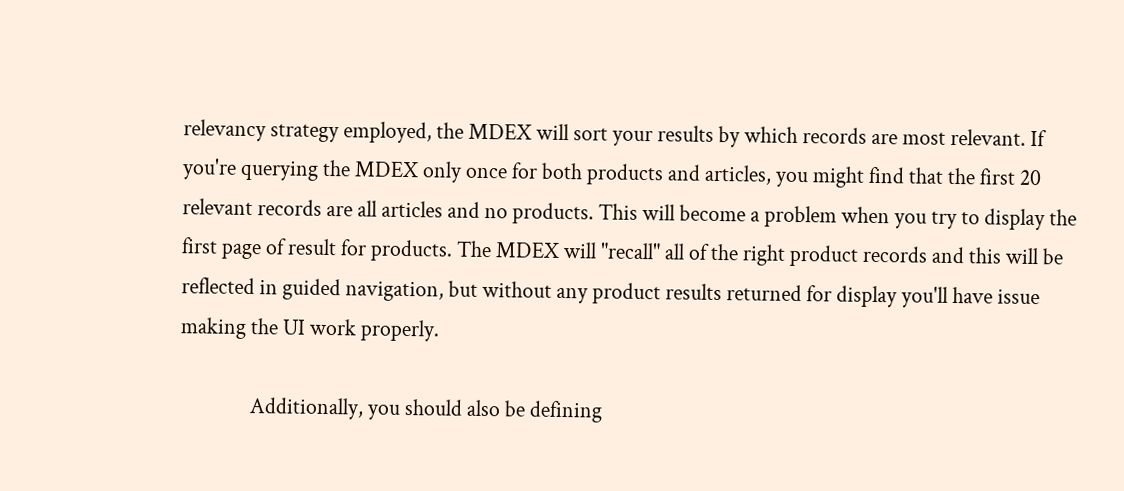relevancy strategy employed, the MDEX will sort your results by which records are most relevant. If you're querying the MDEX only once for both products and articles, you might find that the first 20 relevant records are all articles and no products. This will become a problem when you try to display the first page of result for products. The MDEX will "recall" all of the right product records and this will be reflected in guided navigation, but without any product results returned for display you'll have issue making the UI work properly.

              Additionally, you should also be defining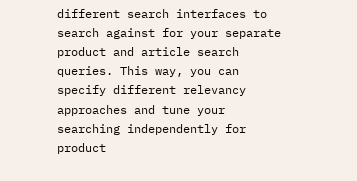different search interfaces to search against for your separate product and article search queries. This way, you can specify different relevancy approaches and tune your searching independently for product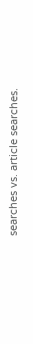searches vs. article searches.